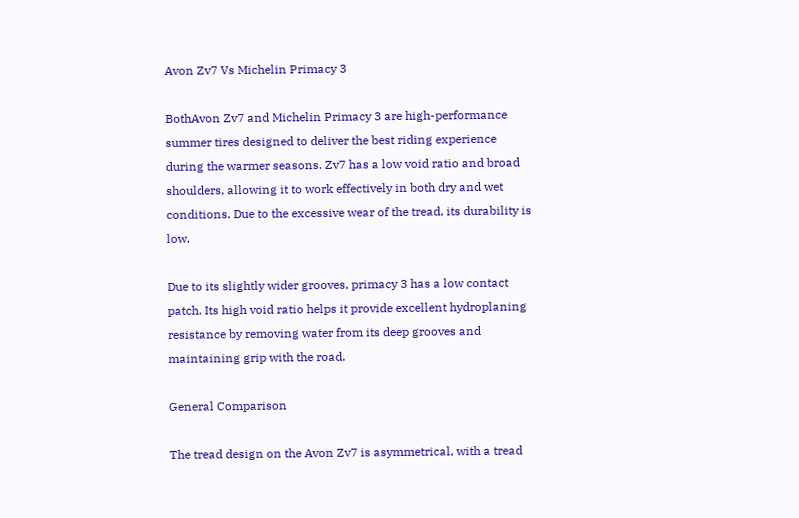Avon Zv7 Vs Michelin Primacy 3

BothAvon Zv7 and Michelin Primacy 3 are high-performance summer tires designed to deliver the best riding experience during the warmer seasons. Zv7 has a low void ratio and broad shoulders, allowing it to work effectively in both dry and wet conditions. Due to the excessive wear of the tread, its durability is low.

Due to its slightly wider grooves, primacy 3 has a low contact patch. Its high void ratio helps it provide excellent hydroplaning resistance by removing water from its deep grooves and maintaining grip with the road.

General Comparison

The tread design on the Avon Zv7 is asymmetrical, with a tread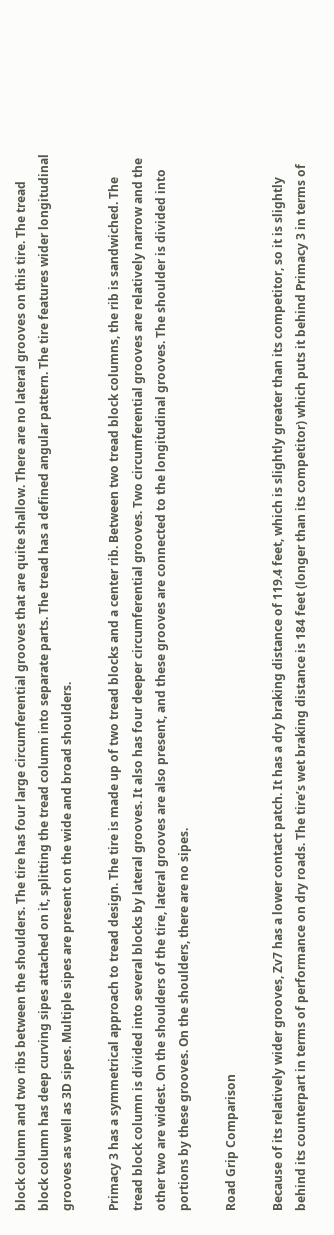block column and two ribs between the shoulders. The tire has four large circumferential grooves that are quite shallow. There are no lateral grooves on this tire. The tread block column has deep curving sipes attached on it, splitting the tread column into separate parts. The tread has a defined angular pattern. The tire features wider longitudinal grooves as well as 3D sipes. Multiple sipes are present on the wide and broad shoulders.

Primacy 3 has a symmetrical approach to tread design. The tire is made up of two tread blocks and a center rib. Between two tread block columns, the rib is sandwiched. The tread block column is divided into several blocks by lateral grooves. It also has four deeper circumferential grooves. Two circumferential grooves are relatively narrow and the other two are widest. On the shoulders of the tire, lateral grooves are also present, and these grooves are connected to the longitudinal grooves. The shoulder is divided into portions by these grooves. On the shoulders, there are no sipes.

Road Grip Comparison

Because of its relatively wider grooves, Zv7 has a lower contact patch. It has a dry braking distance of 119.4 feet, which is slightly greater than its competitor, so it is slightly behind its counterpart in terms of performance on dry roads. The tire’s wet braking distance is 184 feet (longer than its competitor) which puts it behind Primacy 3 in terms of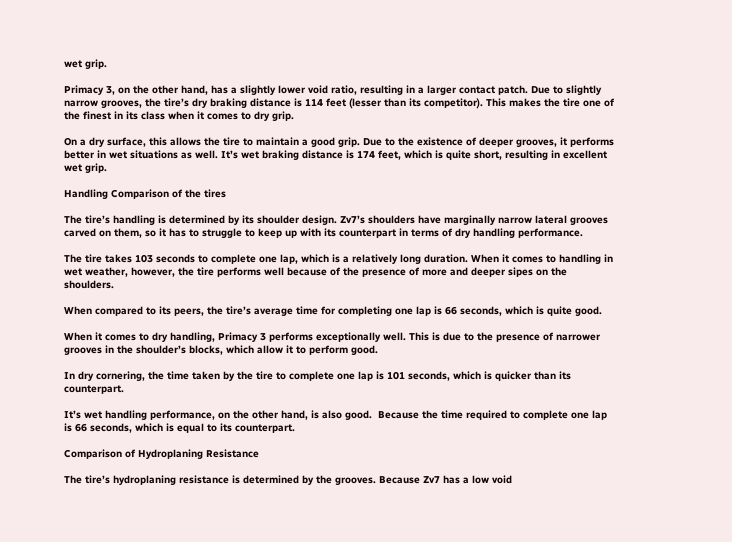wet grip.

Primacy 3, on the other hand, has a slightly lower void ratio, resulting in a larger contact patch. Due to slightly narrow grooves, the tire’s dry braking distance is 114 feet (lesser than its competitor). This makes the tire one of the finest in its class when it comes to dry grip.

On a dry surface, this allows the tire to maintain a good grip. Due to the existence of deeper grooves, it performs better in wet situations as well. It’s wet braking distance is 174 feet, which is quite short, resulting in excellent wet grip.

Handling Comparison of the tires

The tire’s handling is determined by its shoulder design. Zv7’s shoulders have marginally narrow lateral grooves carved on them, so it has to struggle to keep up with its counterpart in terms of dry handling performance.

The tire takes 103 seconds to complete one lap, which is a relatively long duration. When it comes to handling in wet weather, however, the tire performs well because of the presence of more and deeper sipes on the shoulders.

When compared to its peers, the tire’s average time for completing one lap is 66 seconds, which is quite good.

When it comes to dry handling, Primacy 3 performs exceptionally well. This is due to the presence of narrower grooves in the shoulder’s blocks, which allow it to perform good.

In dry cornering, the time taken by the tire to complete one lap is 101 seconds, which is quicker than its counterpart.

It’s wet handling performance, on the other hand, is also good.  Because the time required to complete one lap is 66 seconds, which is equal to its counterpart.

Comparison of Hydroplaning Resistance

The tire’s hydroplaning resistance is determined by the grooves. Because Zv7 has a low void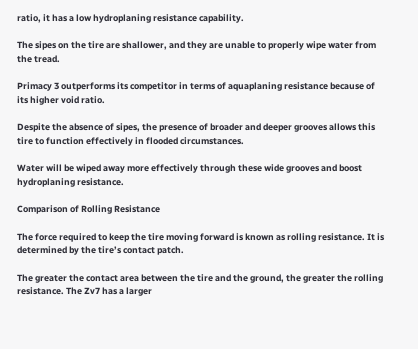ratio, it has a low hydroplaning resistance capability.

The sipes on the tire are shallower, and they are unable to properly wipe water from the tread.

Primacy 3 outperforms its competitor in terms of aquaplaning resistance because of its higher void ratio.

Despite the absence of sipes, the presence of broader and deeper grooves allows this tire to function effectively in flooded circumstances.

Water will be wiped away more effectively through these wide grooves and boost hydroplaning resistance.

Comparison of Rolling Resistance

The force required to keep the tire moving forward is known as rolling resistance. It is determined by the tire’s contact patch.

The greater the contact area between the tire and the ground, the greater the rolling resistance. The Zv7 has a larger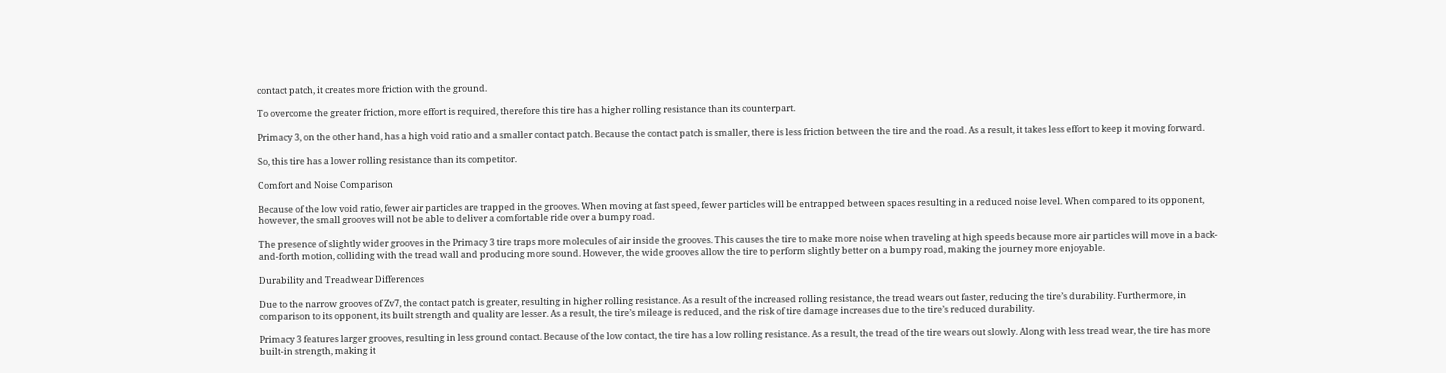contact patch, it creates more friction with the ground.

To overcome the greater friction, more effort is required, therefore this tire has a higher rolling resistance than its counterpart.

Primacy 3, on the other hand, has a high void ratio and a smaller contact patch. Because the contact patch is smaller, there is less friction between the tire and the road. As a result, it takes less effort to keep it moving forward.

So, this tire has a lower rolling resistance than its competitor.

Comfort and Noise Comparison

Because of the low void ratio, fewer air particles are trapped in the grooves. When moving at fast speed, fewer particles will be entrapped between spaces resulting in a reduced noise level. When compared to its opponent, however, the small grooves will not be able to deliver a comfortable ride over a bumpy road.

The presence of slightly wider grooves in the Primacy 3 tire traps more molecules of air inside the grooves. This causes the tire to make more noise when traveling at high speeds because more air particles will move in a back-and-forth motion, colliding with the tread wall and producing more sound. However, the wide grooves allow the tire to perform slightly better on a bumpy road, making the journey more enjoyable.

Durability and Treadwear Differences

Due to the narrow grooves of Zv7, the contact patch is greater, resulting in higher rolling resistance. As a result of the increased rolling resistance, the tread wears out faster, reducing the tire’s durability. Furthermore, in comparison to its opponent, its built strength and quality are lesser. As a result, the tire’s mileage is reduced, and the risk of tire damage increases due to the tire’s reduced durability.

Primacy 3 features larger grooves, resulting in less ground contact. Because of the low contact, the tire has a low rolling resistance. As a result, the tread of the tire wears out slowly. Along with less tread wear, the tire has more built-in strength, making it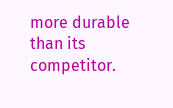more durable than its competitor.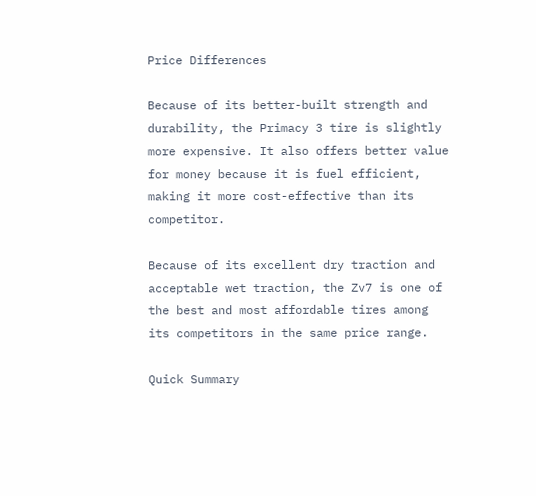Price Differences

Because of its better-built strength and durability, the Primacy 3 tire is slightly more expensive. It also offers better value for money because it is fuel efficient, making it more cost-effective than its competitor.

Because of its excellent dry traction and acceptable wet traction, the Zv7 is one of the best and most affordable tires among its competitors in the same price range.

Quick Summary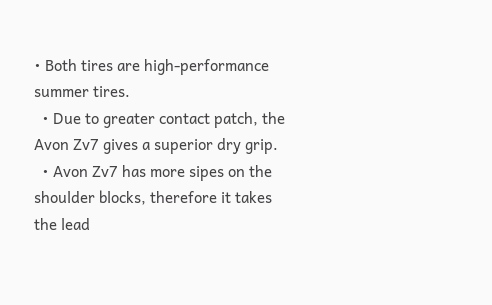• Both tires are high-performance summer tires.
  • Due to greater contact patch, the Avon Zv7 gives a superior dry grip.
  • Avon Zv7 has more sipes on the shoulder blocks, therefore it takes the lead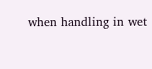when handling in wet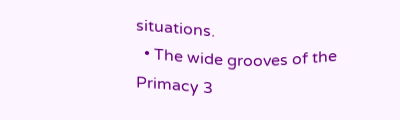situations.
  • The wide grooves of the Primacy 3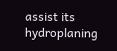assist its hydroplaning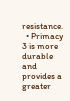resistance.
  • Primacy 3 is more durable and provides a greater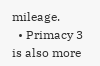mileage.
  • Primacy 3 is also more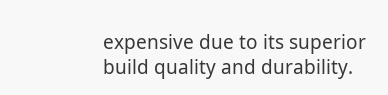expensive due to its superior build quality and durability.